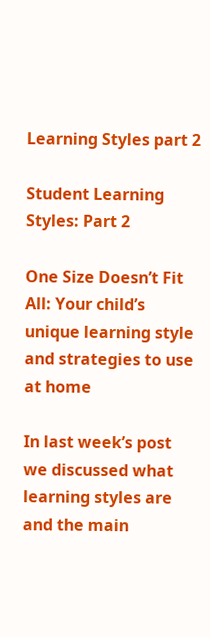Learning Styles part 2

Student Learning Styles: Part 2

One Size Doesn’t Fit All: Your child’s unique learning style and strategies to use at home

In last week’s post we discussed what learning styles are and the main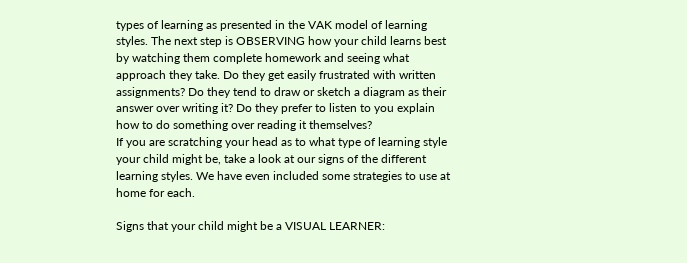types of learning as presented in the VAK model of learning styles. The next step is OBSERVING how your child learns best by watching them complete homework and seeing what approach they take. Do they get easily frustrated with written assignments? Do they tend to draw or sketch a diagram as their answer over writing it? Do they prefer to listen to you explain how to do something over reading it themselves?
If you are scratching your head as to what type of learning style your child might be, take a look at our signs of the different learning styles. We have even included some strategies to use at home for each.

Signs that your child might be a VISUAL LEARNER: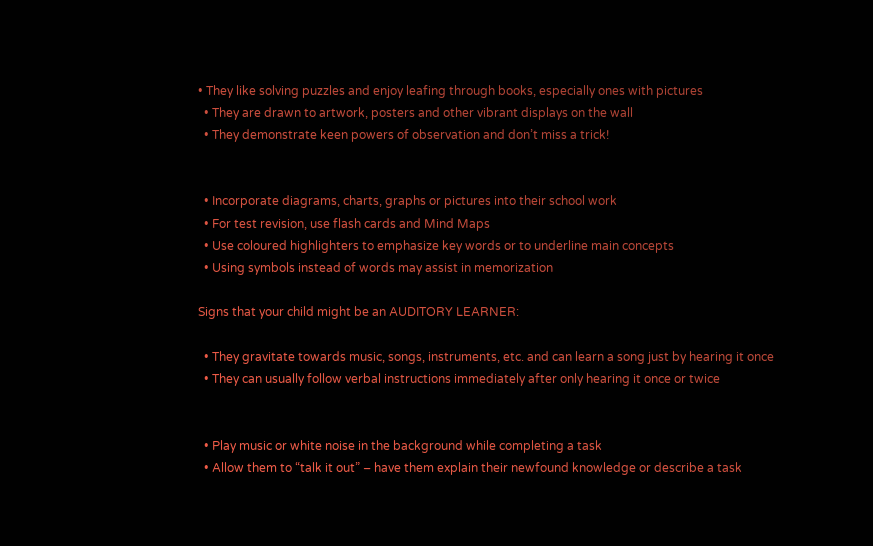• They like solving puzzles and enjoy leafing through books, especially ones with pictures
  • They are drawn to artwork, posters and other vibrant displays on the wall
  • They demonstrate keen powers of observation and don’t miss a trick!


  • Incorporate diagrams, charts, graphs or pictures into their school work
  • For test revision, use flash cards and Mind Maps
  • Use coloured highlighters to emphasize key words or to underline main concepts
  • Using symbols instead of words may assist in memorization

Signs that your child might be an AUDITORY LEARNER:

  • They gravitate towards music, songs, instruments, etc. and can learn a song just by hearing it once
  • They can usually follow verbal instructions immediately after only hearing it once or twice


  • Play music or white noise in the background while completing a task
  • Allow them to “talk it out” – have them explain their newfound knowledge or describe a task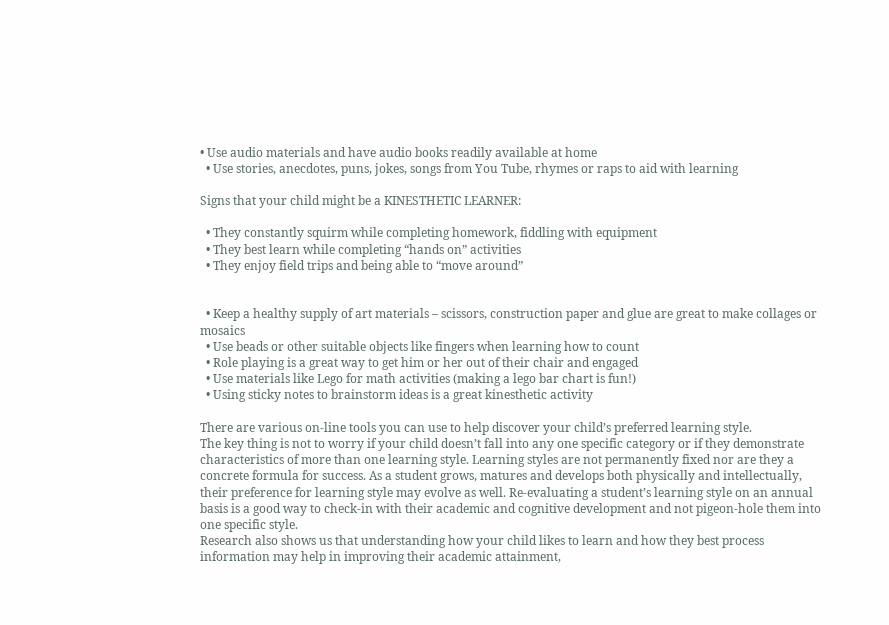• Use audio materials and have audio books readily available at home
  • Use stories, anecdotes, puns, jokes, songs from You Tube, rhymes or raps to aid with learning

Signs that your child might be a KINESTHETIC LEARNER:

  • They constantly squirm while completing homework, fiddling with equipment
  • They best learn while completing “hands on” activities
  • They enjoy field trips and being able to “move around”


  • Keep a healthy supply of art materials – scissors, construction paper and glue are great to make collages or mosaics
  • Use beads or other suitable objects like fingers when learning how to count
  • Role playing is a great way to get him or her out of their chair and engaged
  • Use materials like Lego for math activities (making a lego bar chart is fun!)
  • Using sticky notes to brainstorm ideas is a great kinesthetic activity

There are various on-line tools you can use to help discover your child’s preferred learning style.
The key thing is not to worry if your child doesn’t fall into any one specific category or if they demonstrate characteristics of more than one learning style. Learning styles are not permanently fixed nor are they a concrete formula for success. As a student grows, matures and develops both physically and intellectually, their preference for learning style may evolve as well. Re-evaluating a student’s learning style on an annual basis is a good way to check-in with their academic and cognitive development and not pigeon-hole them into one specific style.
Research also shows us that understanding how your child likes to learn and how they best process information may help in improving their academic attainment,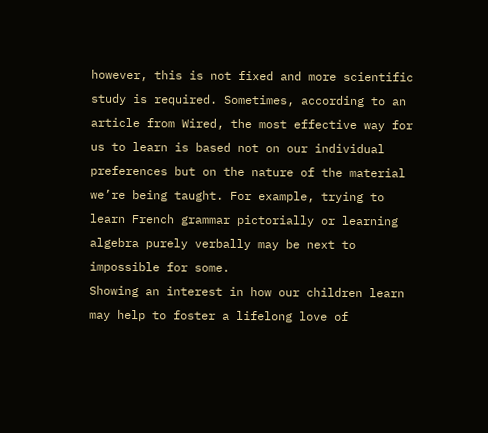however, this is not fixed and more scientific study is required. Sometimes, according to an article from Wired, the most effective way for us to learn is based not on our individual preferences but on the nature of the material we’re being taught. For example, trying to learn French grammar pictorially or learning algebra purely verbally may be next to impossible for some.
Showing an interest in how our children learn may help to foster a lifelong love of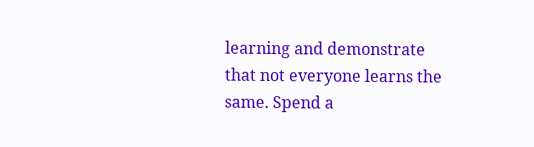learning and demonstrate that not everyone learns the same. Spend a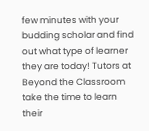few minutes with your budding scholar and find out what type of learner they are today! Tutors at Beyond the Classroom take the time to learn their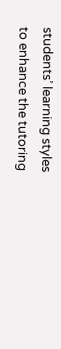students’ learning styles to enhance the tutoring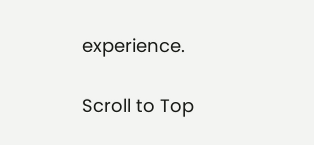experience.

Scroll to Top